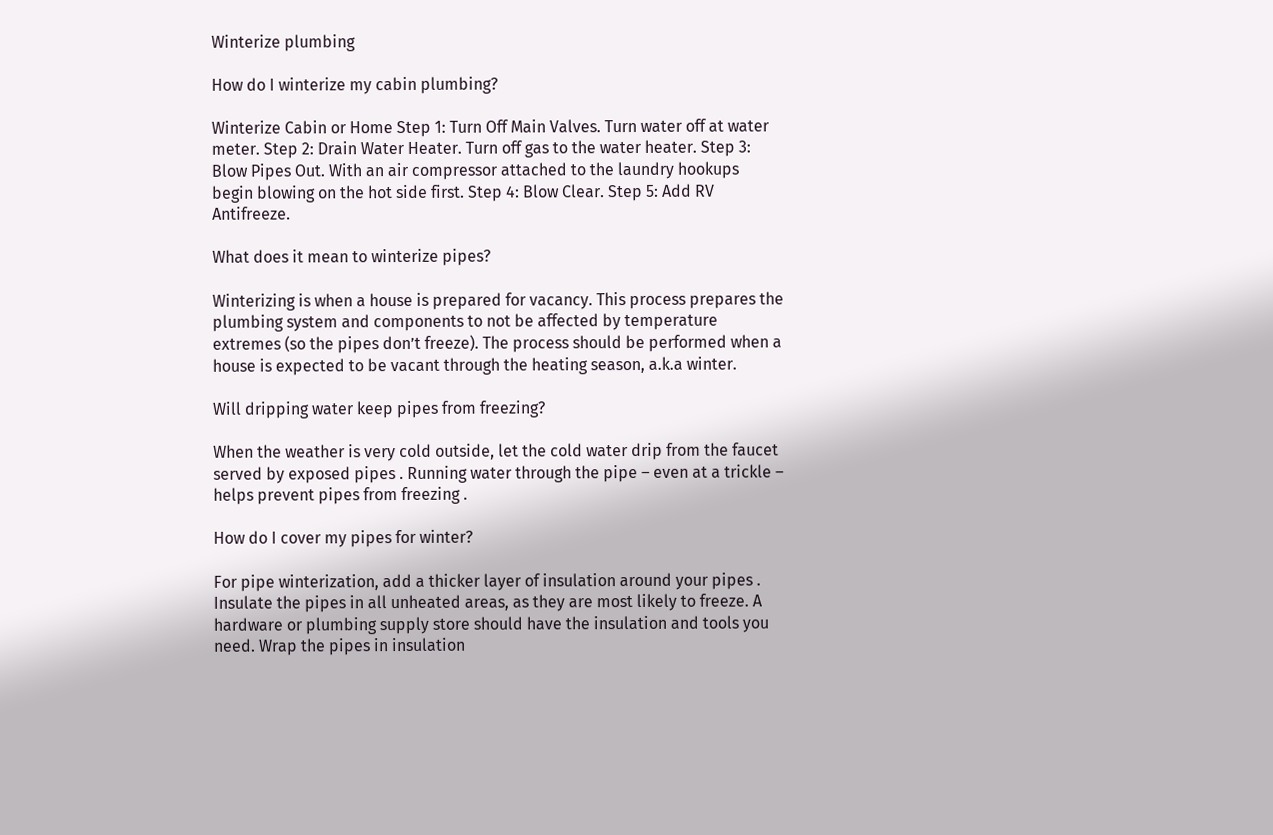Winterize plumbing

How do I winterize my cabin plumbing?

Winterize Cabin or Home Step 1: Turn Off Main Valves. Turn water off at water meter. Step 2: Drain Water Heater. Turn off gas to the water heater. Step 3: Blow Pipes Out. With an air compressor attached to the laundry hookups begin blowing on the hot side first. Step 4: Blow Clear. Step 5: Add RV Antifreeze.

What does it mean to winterize pipes?

Winterizing is when a house is prepared for vacancy. This process prepares the plumbing system and components to not be affected by temperature extremes (so the pipes don’t freeze). The process should be performed when a house is expected to be vacant through the heating season, a.k.a winter.

Will dripping water keep pipes from freezing?

When the weather is very cold outside, let the cold water drip from the faucet served by exposed pipes . Running water through the pipe – even at a trickle – helps prevent pipes from freezing .

How do I cover my pipes for winter?

For pipe winterization, add a thicker layer of insulation around your pipes . Insulate the pipes in all unheated areas, as they are most likely to freeze. A hardware or plumbing supply store should have the insulation and tools you need. Wrap the pipes in insulation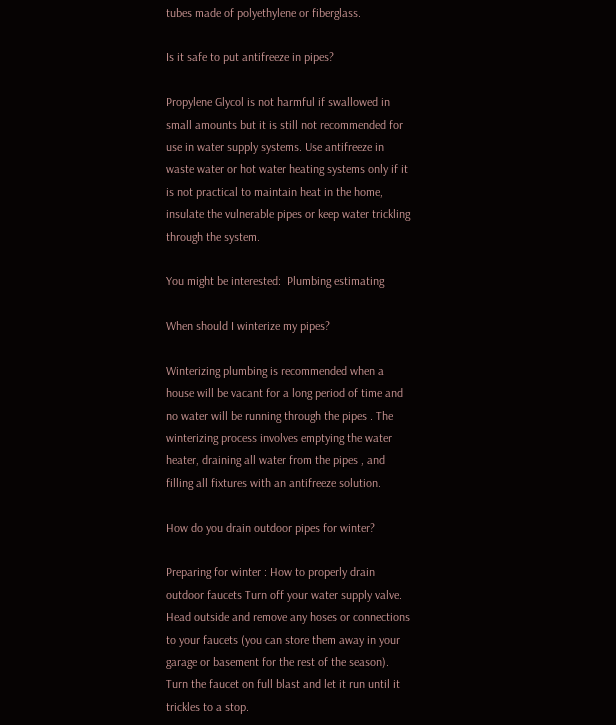tubes made of polyethylene or fiberglass.

Is it safe to put antifreeze in pipes?

Propylene Glycol is not harmful if swallowed in small amounts but it is still not recommended for use in water supply systems. Use antifreeze in waste water or hot water heating systems only if it is not practical to maintain heat in the home, insulate the vulnerable pipes or keep water trickling through the system.

You might be interested:  Plumbing estimating

When should I winterize my pipes?

Winterizing plumbing is recommended when a house will be vacant for a long period of time and no water will be running through the pipes . The winterizing process involves emptying the water heater, draining all water from the pipes , and filling all fixtures with an antifreeze solution.

How do you drain outdoor pipes for winter?

Preparing for winter : How to properly drain outdoor faucets Turn off your water supply valve. Head outside and remove any hoses or connections to your faucets (you can store them away in your garage or basement for the rest of the season). Turn the faucet on full blast and let it run until it trickles to a stop.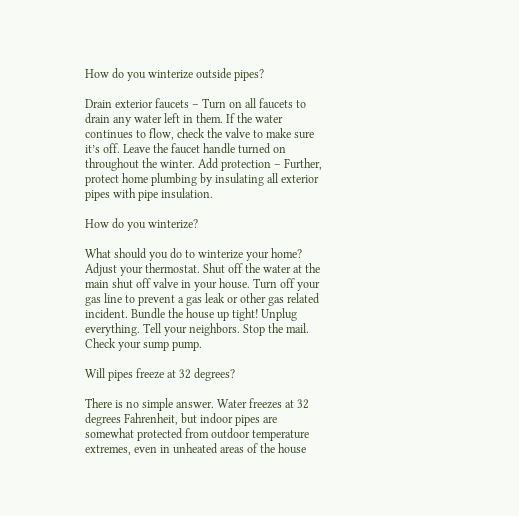How do you winterize outside pipes?

Drain exterior faucets – Turn on all faucets to drain any water left in them. If the water continues to flow, check the valve to make sure it’s off. Leave the faucet handle turned on throughout the winter. Add protection – Further, protect home plumbing by insulating all exterior pipes with pipe insulation.

How do you winterize?

What should you do to winterize your home? Adjust your thermostat. Shut off the water at the main shut off valve in your house. Turn off your gas line to prevent a gas leak or other gas related incident. Bundle the house up tight! Unplug everything. Tell your neighbors. Stop the mail. Check your sump pump.

Will pipes freeze at 32 degrees?

There is no simple answer. Water freezes at 32 degrees Fahrenheit, but indoor pipes are somewhat protected from outdoor temperature extremes, even in unheated areas of the house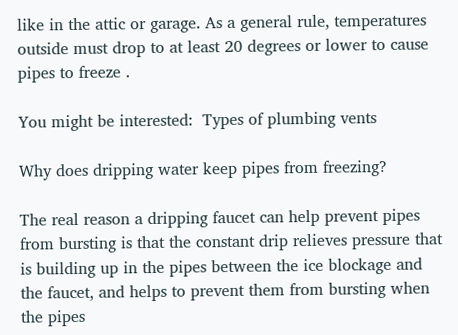like in the attic or garage. As a general rule, temperatures outside must drop to at least 20 degrees or lower to cause pipes to freeze .

You might be interested:  Types of plumbing vents

Why does dripping water keep pipes from freezing?

The real reason a dripping faucet can help prevent pipes from bursting is that the constant drip relieves pressure that is building up in the pipes between the ice blockage and the faucet, and helps to prevent them from bursting when the pipes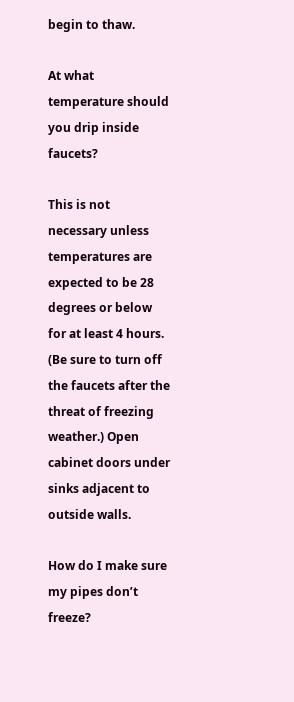begin to thaw.

At what temperature should you drip inside faucets?

This is not necessary unless temperatures are expected to be 28 degrees or below for at least 4 hours. (Be sure to turn off the faucets after the threat of freezing weather.) Open cabinet doors under sinks adjacent to outside walls.

How do I make sure my pipes don’t freeze?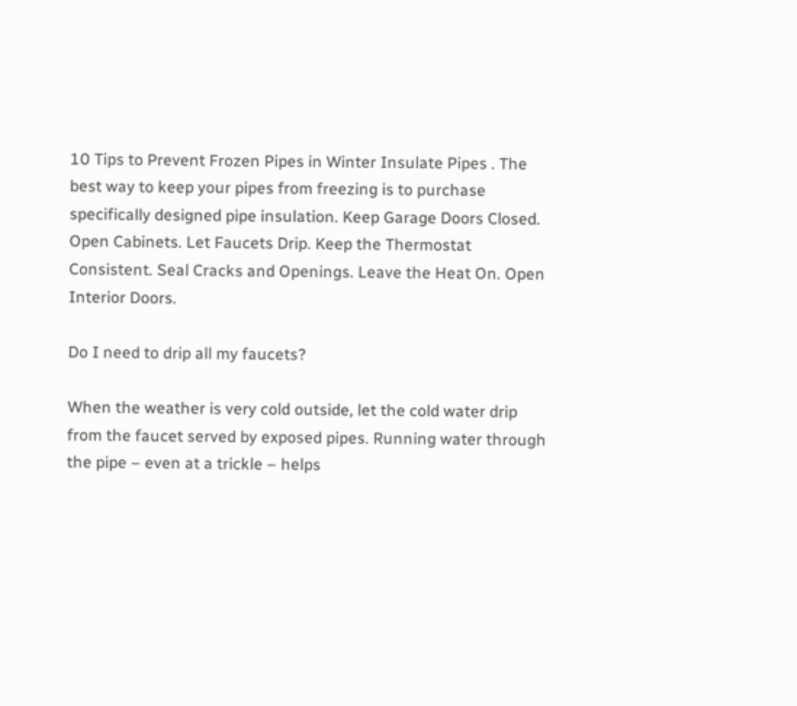10 Tips to Prevent Frozen Pipes in Winter Insulate Pipes . The best way to keep your pipes from freezing is to purchase specifically designed pipe insulation. Keep Garage Doors Closed. Open Cabinets. Let Faucets Drip. Keep the Thermostat Consistent. Seal Cracks and Openings. Leave the Heat On. Open Interior Doors.

Do I need to drip all my faucets?

When the weather is very cold outside, let the cold water drip from the faucet served by exposed pipes. Running water through the pipe – even at a trickle – helps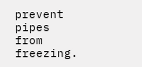prevent pipes from freezing.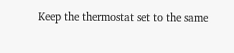Keep the thermostat set to the same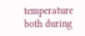temperature both during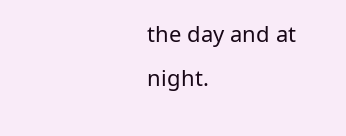the day and at night.